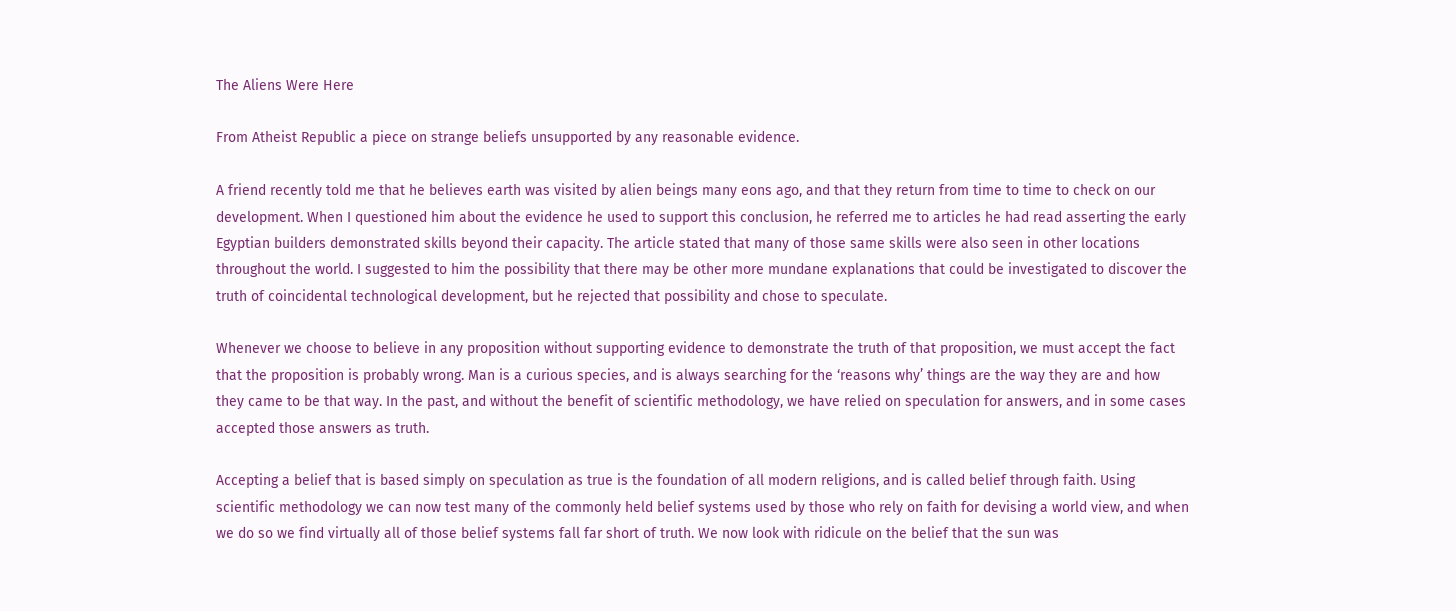The Aliens Were Here

From Atheist Republic a piece on strange beliefs unsupported by any reasonable evidence.

A friend recently told me that he believes earth was visited by alien beings many eons ago, and that they return from time to time to check on our development. When I questioned him about the evidence he used to support this conclusion, he referred me to articles he had read asserting the early Egyptian builders demonstrated skills beyond their capacity. The article stated that many of those same skills were also seen in other locations throughout the world. I suggested to him the possibility that there may be other more mundane explanations that could be investigated to discover the truth of coincidental technological development, but he rejected that possibility and chose to speculate.

Whenever we choose to believe in any proposition without supporting evidence to demonstrate the truth of that proposition, we must accept the fact that the proposition is probably wrong. Man is a curious species, and is always searching for the ‘reasons why’ things are the way they are and how they came to be that way. In the past, and without the benefit of scientific methodology, we have relied on speculation for answers, and in some cases accepted those answers as truth.

Accepting a belief that is based simply on speculation as true is the foundation of all modern religions, and is called belief through faith. Using scientific methodology we can now test many of the commonly held belief systems used by those who rely on faith for devising a world view, and when we do so we find virtually all of those belief systems fall far short of truth. We now look with ridicule on the belief that the sun was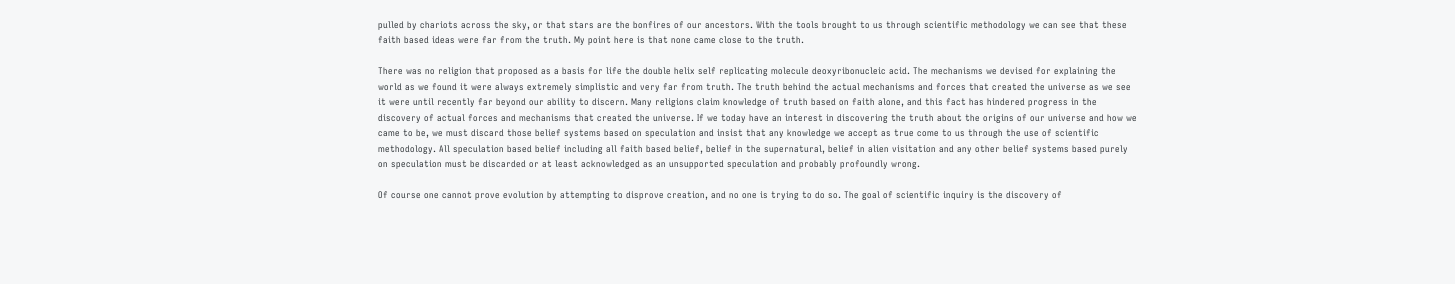pulled by chariots across the sky, or that stars are the bonfires of our ancestors. With the tools brought to us through scientific methodology we can see that these faith based ideas were far from the truth. My point here is that none came close to the truth.

There was no religion that proposed as a basis for life the double helix self replicating molecule deoxyribonucleic acid. The mechanisms we devised for explaining the world as we found it were always extremely simplistic and very far from truth. The truth behind the actual mechanisms and forces that created the universe as we see it were until recently far beyond our ability to discern. Many religions claim knowledge of truth based on faith alone, and this fact has hindered progress in the discovery of actual forces and mechanisms that created the universe. If we today have an interest in discovering the truth about the origins of our universe and how we came to be, we must discard those belief systems based on speculation and insist that any knowledge we accept as true come to us through the use of scientific methodology. All speculation based belief including all faith based belief, belief in the supernatural, belief in alien visitation and any other belief systems based purely on speculation must be discarded or at least acknowledged as an unsupported speculation and probably profoundly wrong.

Of course one cannot prove evolution by attempting to disprove creation, and no one is trying to do so. The goal of scientific inquiry is the discovery of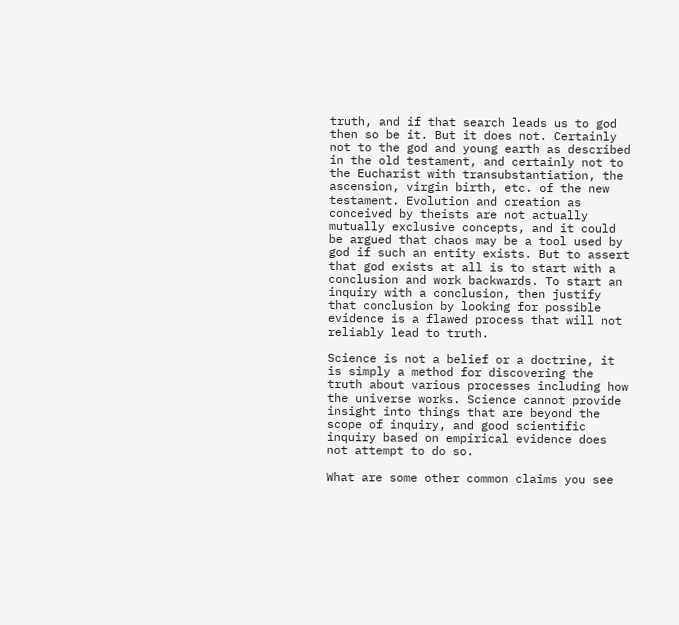truth, and if that search leads us to god then so be it. But it does not. Certainly not to the god and young earth as described in the old testament, and certainly not to the Eucharist with transubstantiation, the ascension, virgin birth, etc. of the new testament. Evolution and creation as conceived by theists are not actually mutually exclusive concepts, and it could be argued that chaos may be a tool used by god if such an entity exists. But to assert that god exists at all is to start with a conclusion and work backwards. To start an inquiry with a conclusion, then justify that conclusion by looking for possible evidence is a flawed process that will not reliably lead to truth.

Science is not a belief or a doctrine, it is simply a method for discovering the truth about various processes including how the universe works. Science cannot provide insight into things that are beyond the scope of inquiry, and good scientific inquiry based on empirical evidence does not attempt to do so.

What are some other common claims you see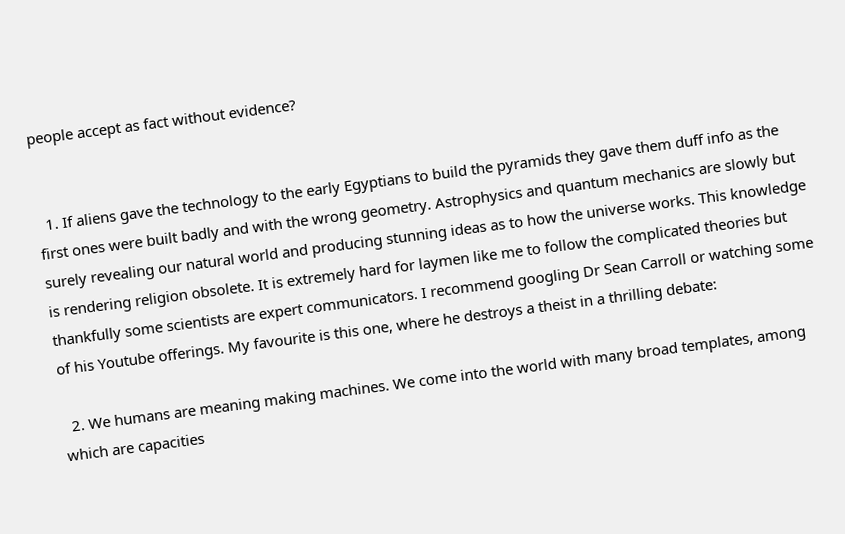people accept as fact without evidence?


  1. If aliens gave the technology to the early Egyptians to build the pyramids they gave them duff info as the first ones were built badly and with the wrong geometry. Astrophysics and quantum mechanics are slowly but surely revealing our natural world and producing stunning ideas as to how the universe works. This knowledge is rendering religion obsolete. It is extremely hard for laymen like me to follow the complicated theories but thankfully some scientists are expert communicators. I recommend googling Dr Sean Carroll or watching some of his Youtube offerings. My favourite is this one, where he destroys a theist in a thrilling debate:

  2. We humans are meaning making machines. We come into the world with many broad templates, among which are capacities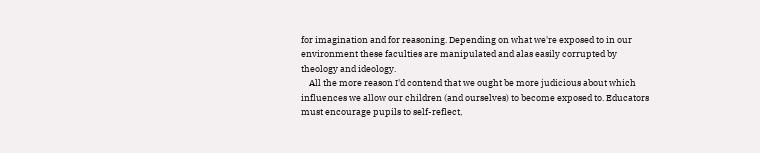for imagination and for reasoning. Depending on what we're exposed to in our environment these faculties are manipulated and alas easily corrupted by theology and ideology.
    All the more reason I'd contend that we ought be more judicious about which influences we allow our children (and ourselves) to become exposed to. Educators must encourage pupils to self-reflect,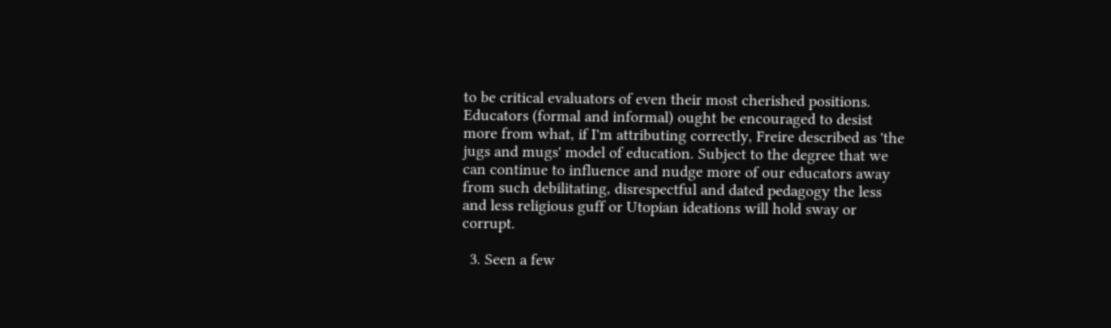to be critical evaluators of even their most cherished positions. Educators (formal and informal) ought be encouraged to desist more from what, if I'm attributing correctly, Freire described as 'the jugs and mugs' model of education. Subject to the degree that we can continue to influence and nudge more of our educators away from such debilitating, disrespectful and dated pedagogy the less and less religious guff or Utopian ideations will hold sway or corrupt.

  3. Seen a few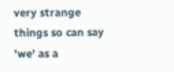very strange things so can say 'we' as a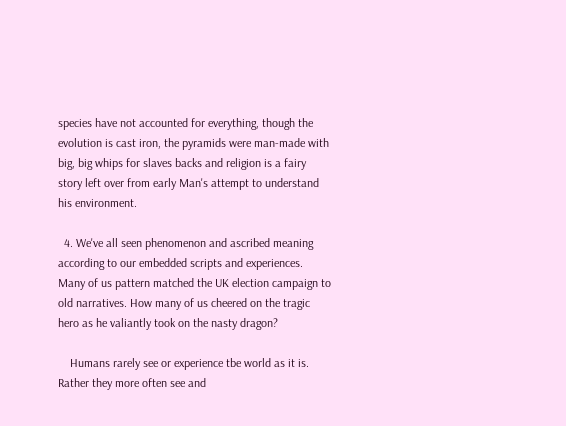species have not accounted for everything, though the evolution is cast iron, the pyramids were man-made with big, big whips for slaves backs and religion is a fairy story left over from early Man's attempt to understand his environment.

  4. We've all seen phenomenon and ascribed meaning according to our embedded scripts and experiences. Many of us pattern matched the UK election campaign to old narratives. How many of us cheered on the tragic hero as he valiantly took on the nasty dragon?

    Humans rarely see or experience tbe world as it is. Rather they more often see and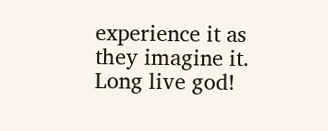experience it as they imagine it. Long live god!